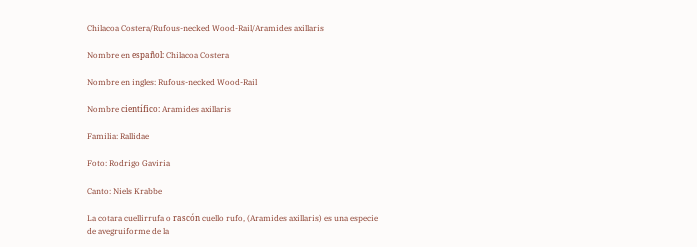Chilacoa Costera/Rufous-necked Wood-Rail/Aramides axillaris

Nombre en español: Chilacoa Costera

Nombre en ingles: Rufous-necked Wood-Rail

Nombre científico: Aramides axillaris

Familia: Rallidae

Foto: Rodrigo Gaviria

Canto: Niels Krabbe

La cotara cuellirrufa o rascón cuello rufo, (Aramides axillaris) es una especie de avegruiforme de la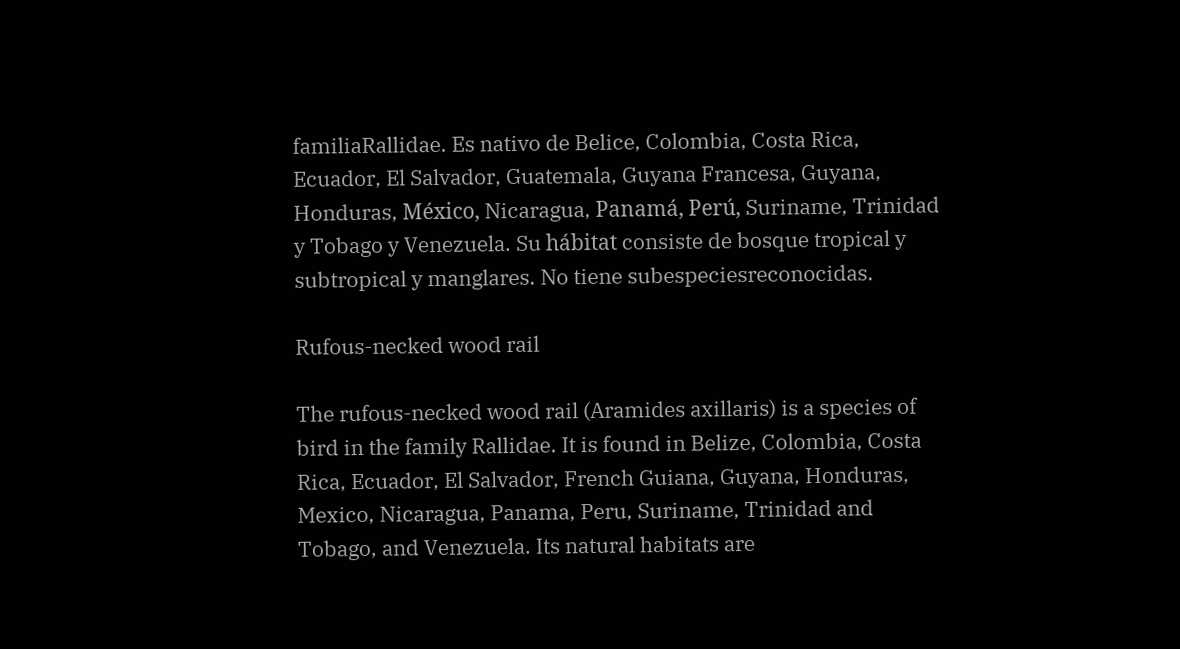familiaRallidae. Es nativo de Belice, Colombia, Costa Rica, Ecuador, El Salvador, Guatemala, Guyana Francesa, Guyana, Honduras, México, Nicaragua, Panamá, Perú, Suriname, Trinidad y Tobago y Venezuela. Su hábitat consiste de bosque tropical y subtropical y manglares. No tiene subespeciesreconocidas.

Rufous-necked wood rail

The rufous-necked wood rail (Aramides axillaris) is a species of bird in the family Rallidae. It is found in Belize, Colombia, Costa Rica, Ecuador, El Salvador, French Guiana, Guyana, Honduras, Mexico, Nicaragua, Panama, Peru, Suriname, Trinidad and Tobago, and Venezuela. Its natural habitats are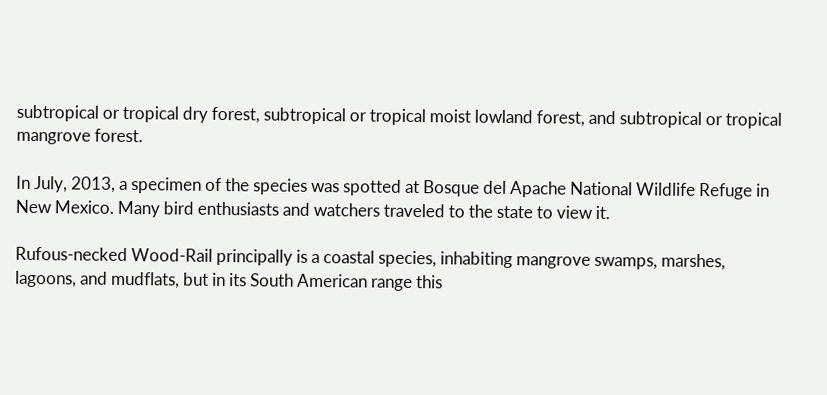subtropical or tropical dry forest, subtropical or tropical moist lowland forest, and subtropical or tropical mangrove forest.

In July, 2013, a specimen of the species was spotted at Bosque del Apache National Wildlife Refuge in New Mexico. Many bird enthusiasts and watchers traveled to the state to view it.

Rufous-necked Wood-Rail principally is a coastal species, inhabiting mangrove swamps, marshes, lagoons, and mudflats, but in its South American range this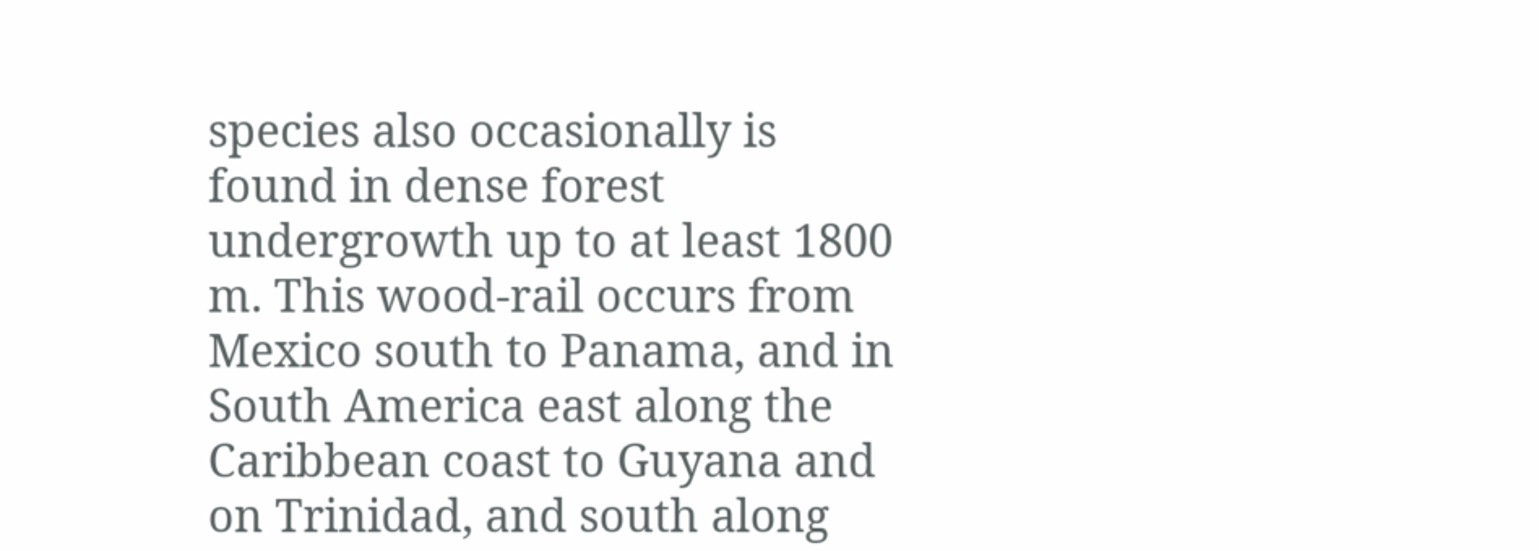species also occasionally is found in dense forest undergrowth up to at least 1800 m. This wood-rail occurs from Mexico south to Panama, and in South America east along the Caribbean coast to Guyana and on Trinidad, and south along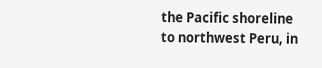the Pacific shoreline to northwest Peru, in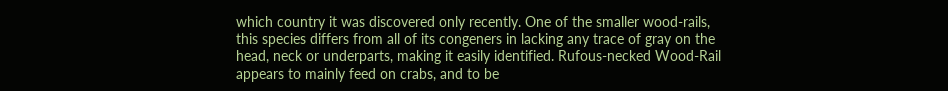which country it was discovered only recently. One of the smaller wood-rails, this species differs from all of its congeners in lacking any trace of gray on the head, neck or underparts, making it easily identified. Rufous-necked Wood-Rail appears to mainly feed on crabs, and to be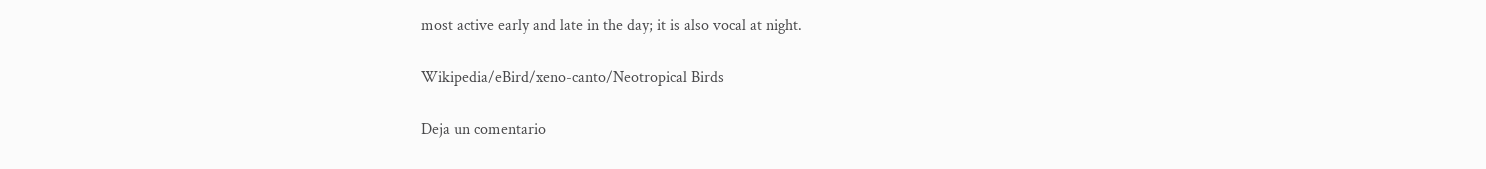most active early and late in the day; it is also vocal at night.

Wikipedia/eBird/xeno-canto/Neotropical Birds

Deja un comentario